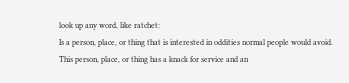look up any word, like ratchet:
Is a person, place, or thing that is interested in oddities normal people would avoid. This person, place, or thing has a knack for service and an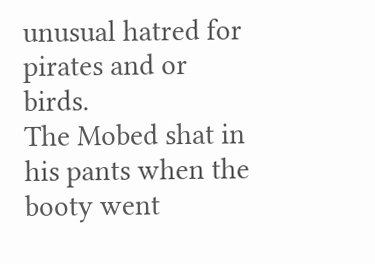unusual hatred for pirates and or birds.
The Mobed shat in his pants when the booty went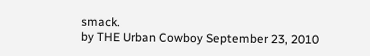smack.
by THE Urban Cowboy September 23, 2010